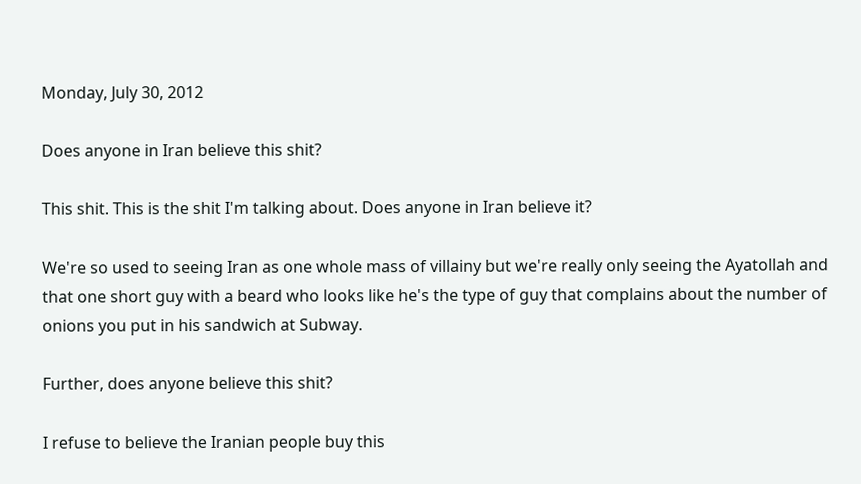Monday, July 30, 2012

Does anyone in Iran believe this shit?

This shit. This is the shit I'm talking about. Does anyone in Iran believe it?

We're so used to seeing Iran as one whole mass of villainy but we're really only seeing the Ayatollah and that one short guy with a beard who looks like he's the type of guy that complains about the number of onions you put in his sandwich at Subway.

Further, does anyone believe this shit?

I refuse to believe the Iranian people buy this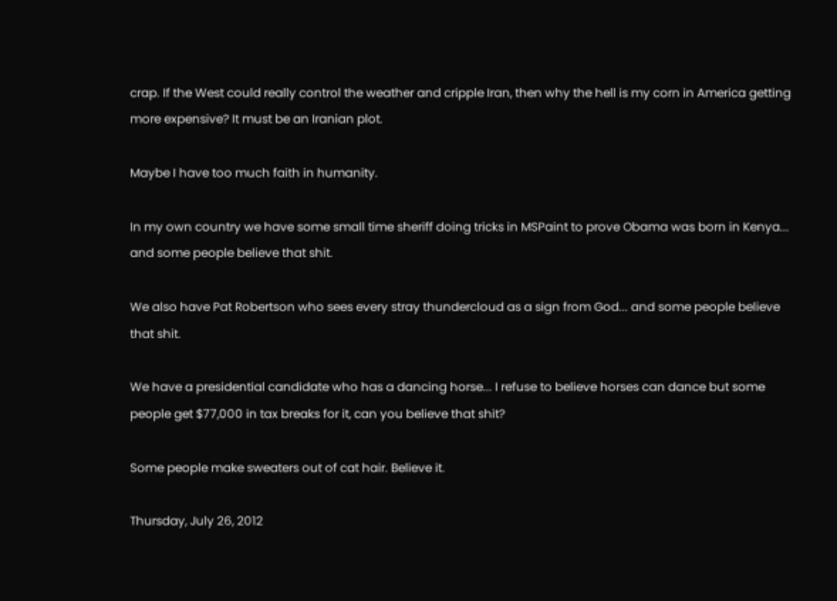crap. If the West could really control the weather and cripple Iran, then why the hell is my corn in America getting more expensive? It must be an Iranian plot.

Maybe I have too much faith in humanity.

In my own country we have some small time sheriff doing tricks in MSPaint to prove Obama was born in Kenya... and some people believe that shit.

We also have Pat Robertson who sees every stray thundercloud as a sign from God... and some people believe that shit.

We have a presidential candidate who has a dancing horse... I refuse to believe horses can dance but some people get $77,000 in tax breaks for it, can you believe that shit?

Some people make sweaters out of cat hair. Believe it.

Thursday, July 26, 2012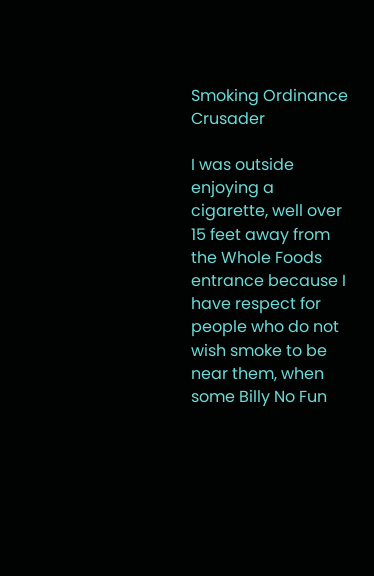Smoking Ordinance Crusader

I was outside enjoying a cigarette, well over 15 feet away from the Whole Foods entrance because I have respect for people who do not wish smoke to be near them, when some Billy No Fun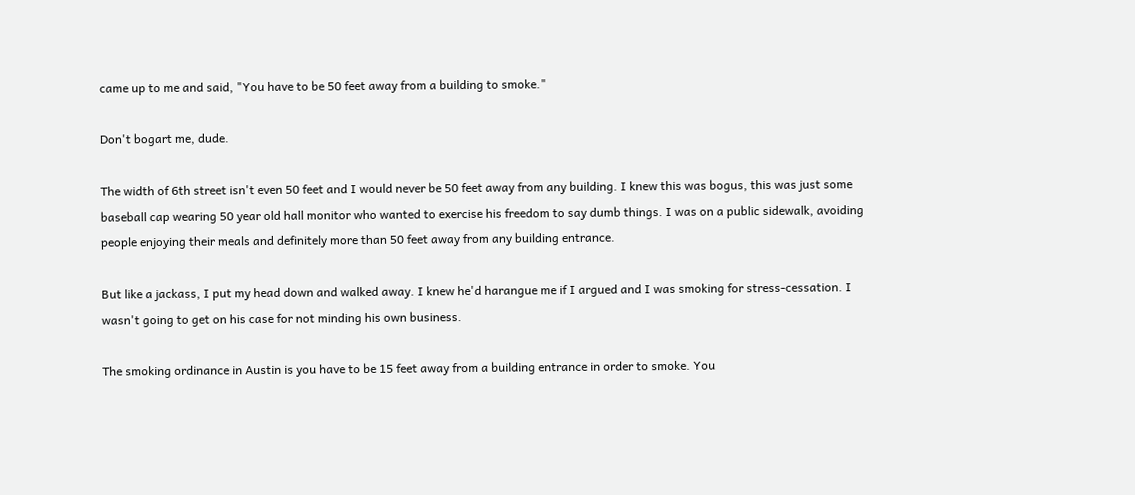came up to me and said, "You have to be 50 feet away from a building to smoke."

Don't bogart me, dude.

The width of 6th street isn't even 50 feet and I would never be 50 feet away from any building. I knew this was bogus, this was just some baseball cap wearing 50 year old hall monitor who wanted to exercise his freedom to say dumb things. I was on a public sidewalk, avoiding people enjoying their meals and definitely more than 50 feet away from any building entrance.

But like a jackass, I put my head down and walked away. I knew he'd harangue me if I argued and I was smoking for stress-cessation. I wasn't going to get on his case for not minding his own business.

The smoking ordinance in Austin is you have to be 15 feet away from a building entrance in order to smoke. You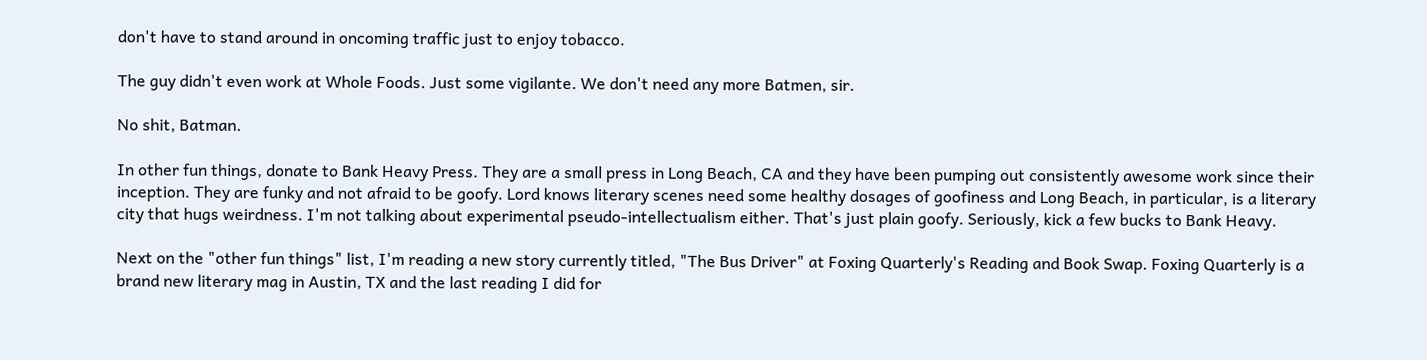don't have to stand around in oncoming traffic just to enjoy tobacco.

The guy didn't even work at Whole Foods. Just some vigilante. We don't need any more Batmen, sir.

No shit, Batman.

In other fun things, donate to Bank Heavy Press. They are a small press in Long Beach, CA and they have been pumping out consistently awesome work since their inception. They are funky and not afraid to be goofy. Lord knows literary scenes need some healthy dosages of goofiness and Long Beach, in particular, is a literary city that hugs weirdness. I'm not talking about experimental pseudo-intellectualism either. That's just plain goofy. Seriously, kick a few bucks to Bank Heavy.

Next on the "other fun things" list, I'm reading a new story currently titled, "The Bus Driver" at Foxing Quarterly's Reading and Book Swap. Foxing Quarterly is a brand new literary mag in Austin, TX and the last reading I did for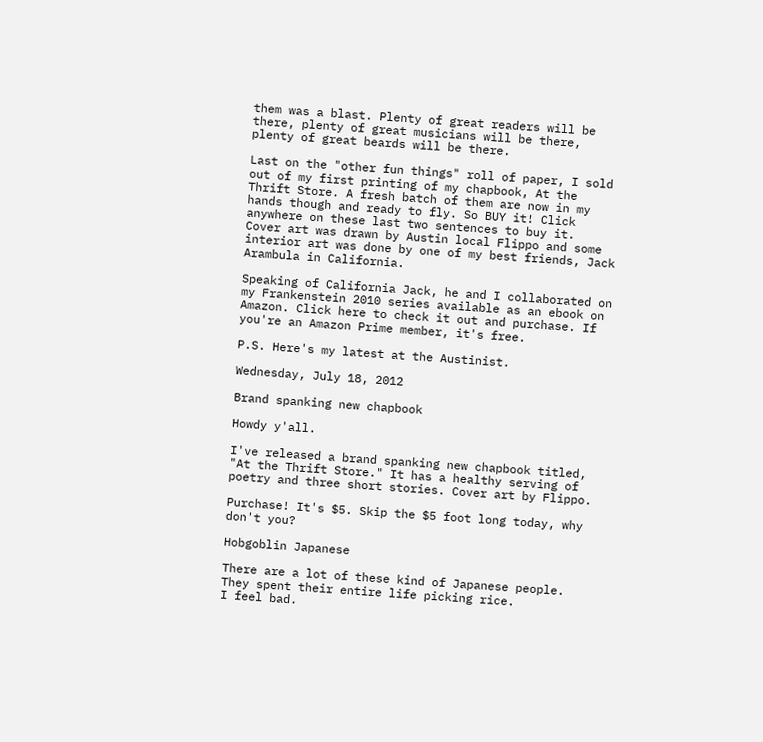them was a blast. Plenty of great readers will be there, plenty of great musicians will be there, plenty of great beards will be there.

Last on the "other fun things" roll of paper, I sold out of my first printing of my chapbook, At the Thrift Store. A fresh batch of them are now in my hands though and ready to fly. So BUY it! Click anywhere on these last two sentences to buy it.  Cover art was drawn by Austin local Flippo and some interior art was done by one of my best friends, Jack Arambula in California.

Speaking of California Jack, he and I collaborated on my Frankenstein 2010 series available as an ebook on Amazon. Click here to check it out and purchase. If you're an Amazon Prime member, it's free.

P.S. Here's my latest at the Austinist.

Wednesday, July 18, 2012

Brand spanking new chapbook

Howdy y'all.

I've released a brand spanking new chapbook titled, "At the Thrift Store." It has a healthy serving of poetry and three short stories. Cover art by Flippo.

Purchase! It's $5. Skip the $5 foot long today, why don't you?

Hobgoblin Japanese

There are a lot of these kind of Japanese people.
They spent their entire life picking rice.
I feel bad.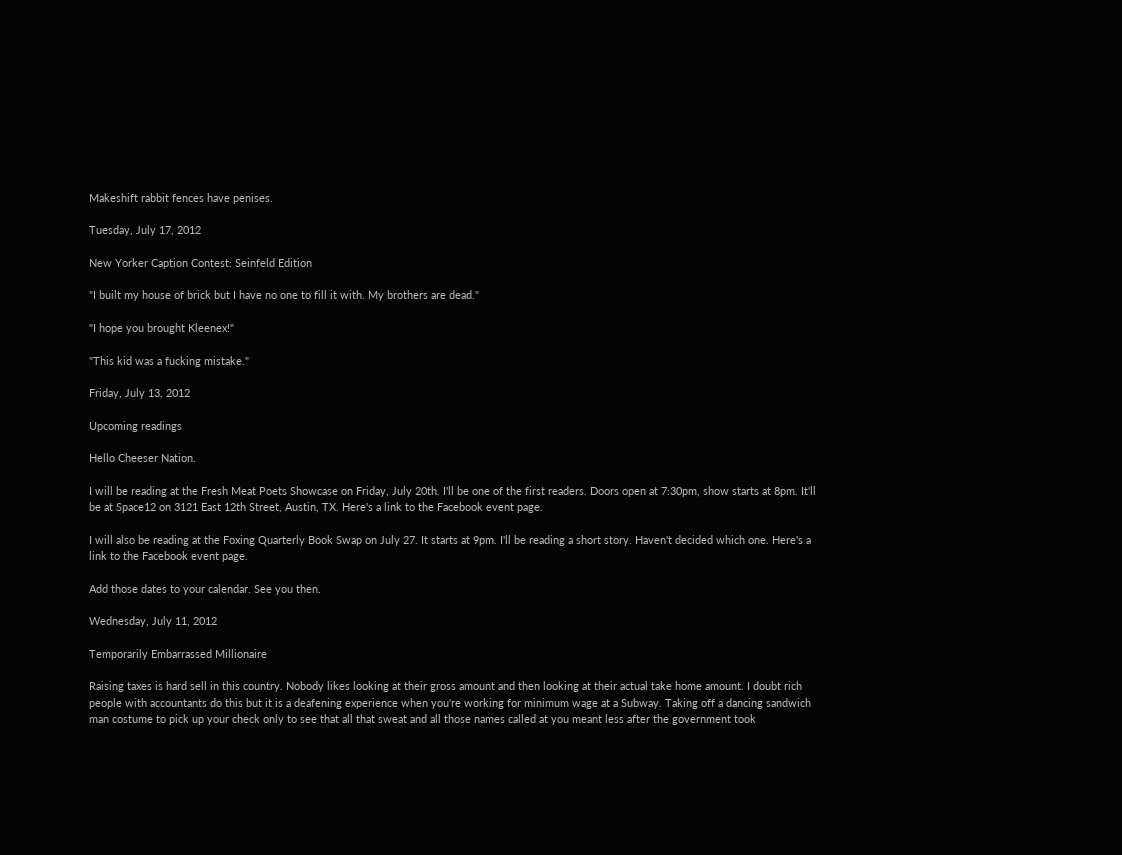Makeshift rabbit fences have penises.

Tuesday, July 17, 2012

New Yorker Caption Contest: Seinfeld Edition

"I built my house of brick but I have no one to fill it with. My brothers are dead."

"I hope you brought Kleenex!"

"This kid was a fucking mistake."

Friday, July 13, 2012

Upcoming readings

Hello Cheeser Nation.

I will be reading at the Fresh Meat Poets Showcase on Friday, July 20th. I'll be one of the first readers. Doors open at 7:30pm, show starts at 8pm. It'll be at Space12 on 3121 East 12th Street, Austin, TX. Here's a link to the Facebook event page.

I will also be reading at the Foxing Quarterly Book Swap on July 27. It starts at 9pm. I'll be reading a short story. Haven't decided which one. Here's a link to the Facebook event page.

Add those dates to your calendar. See you then.

Wednesday, July 11, 2012

Temporarily Embarrassed Millionaire

Raising taxes is hard sell in this country. Nobody likes looking at their gross amount and then looking at their actual take home amount. I doubt rich people with accountants do this but it is a deafening experience when you're working for minimum wage at a Subway. Taking off a dancing sandwich man costume to pick up your check only to see that all that sweat and all those names called at you meant less after the government took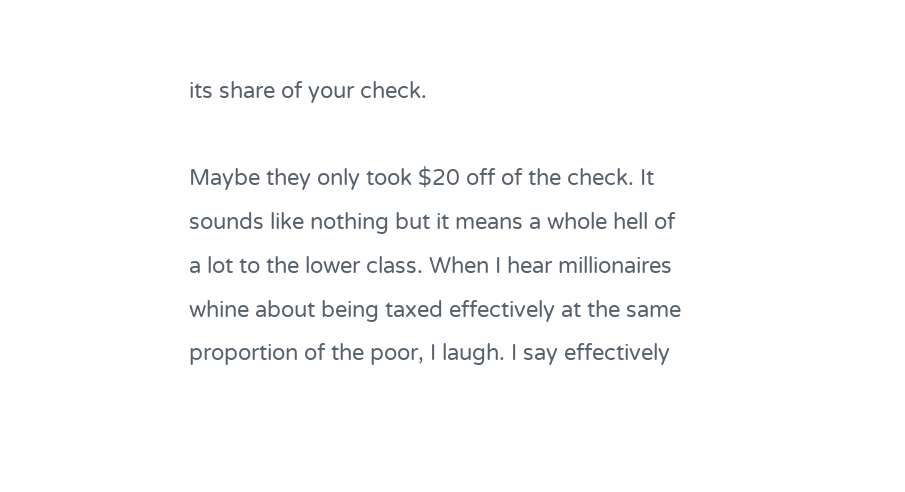its share of your check.

Maybe they only took $20 off of the check. It sounds like nothing but it means a whole hell of a lot to the lower class. When I hear millionaires whine about being taxed effectively at the same proportion of the poor, I laugh. I say effectively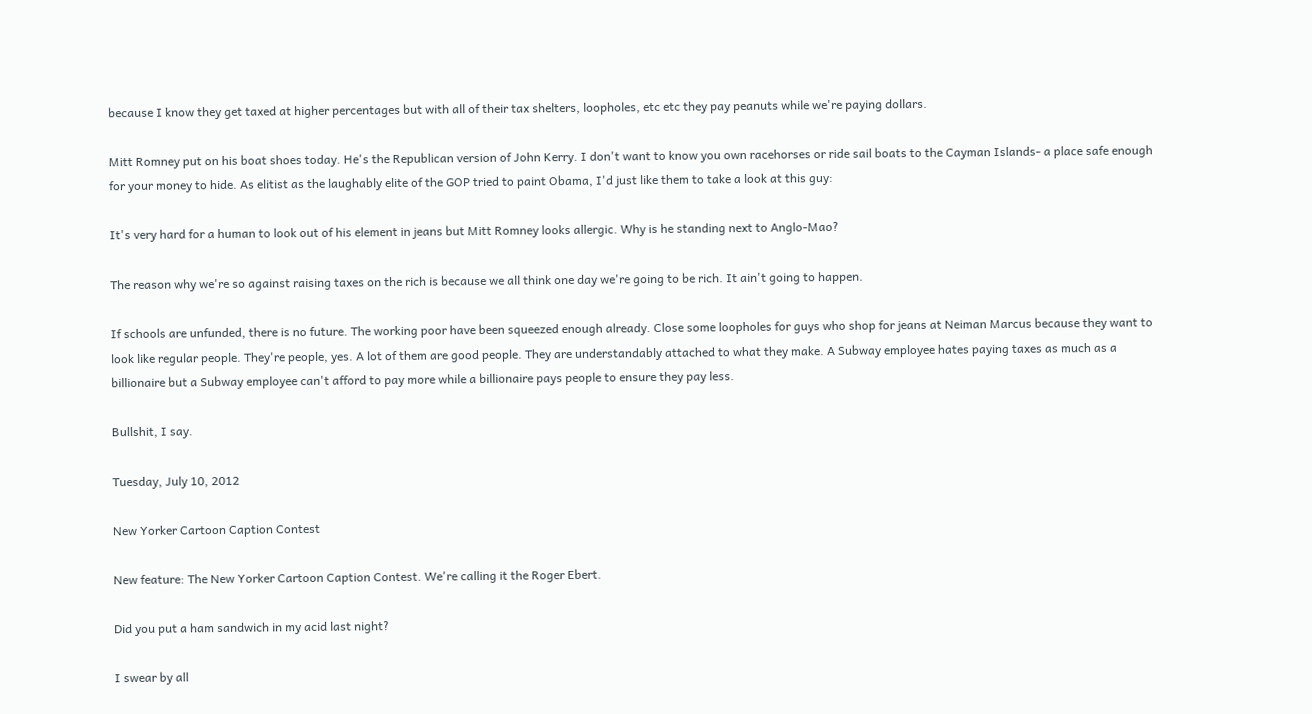because I know they get taxed at higher percentages but with all of their tax shelters, loopholes, etc etc they pay peanuts while we're paying dollars.

Mitt Romney put on his boat shoes today. He's the Republican version of John Kerry. I don't want to know you own racehorses or ride sail boats to the Cayman Islands- a place safe enough for your money to hide. As elitist as the laughably elite of the GOP tried to paint Obama, I'd just like them to take a look at this guy:

It's very hard for a human to look out of his element in jeans but Mitt Romney looks allergic. Why is he standing next to Anglo-Mao?

The reason why we're so against raising taxes on the rich is because we all think one day we're going to be rich. It ain't going to happen.

If schools are unfunded, there is no future. The working poor have been squeezed enough already. Close some loopholes for guys who shop for jeans at Neiman Marcus because they want to look like regular people. They're people, yes. A lot of them are good people. They are understandably attached to what they make. A Subway employee hates paying taxes as much as a billionaire but a Subway employee can't afford to pay more while a billionaire pays people to ensure they pay less.

Bullshit, I say.

Tuesday, July 10, 2012

New Yorker Cartoon Caption Contest

New feature: The New Yorker Cartoon Caption Contest. We're calling it the Roger Ebert.

Did you put a ham sandwich in my acid last night?

I swear by all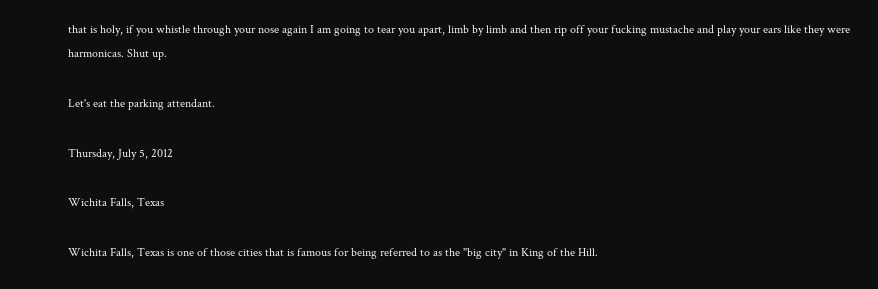that is holy, if you whistle through your nose again I am going to tear you apart, limb by limb and then rip off your fucking mustache and play your ears like they were harmonicas. Shut up.

Let's eat the parking attendant.

Thursday, July 5, 2012

Wichita Falls, Texas

Wichita Falls, Texas is one of those cities that is famous for being referred to as the "big city" in King of the Hill.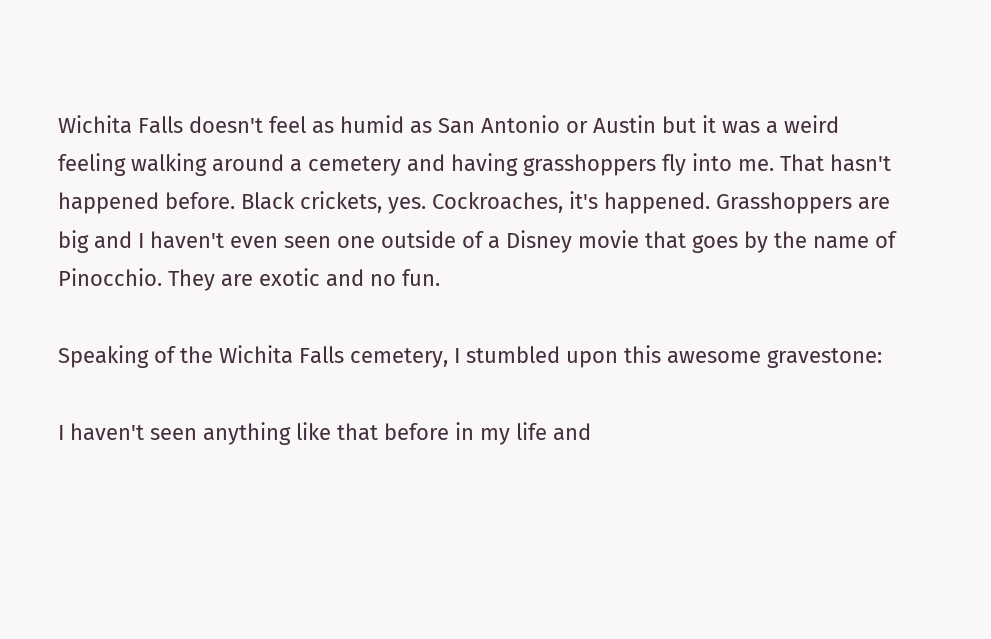Wichita Falls doesn't feel as humid as San Antonio or Austin but it was a weird feeling walking around a cemetery and having grasshoppers fly into me. That hasn't happened before. Black crickets, yes. Cockroaches, it's happened. Grasshoppers are big and I haven't even seen one outside of a Disney movie that goes by the name of Pinocchio. They are exotic and no fun.

Speaking of the Wichita Falls cemetery, I stumbled upon this awesome gravestone:

I haven't seen anything like that before in my life and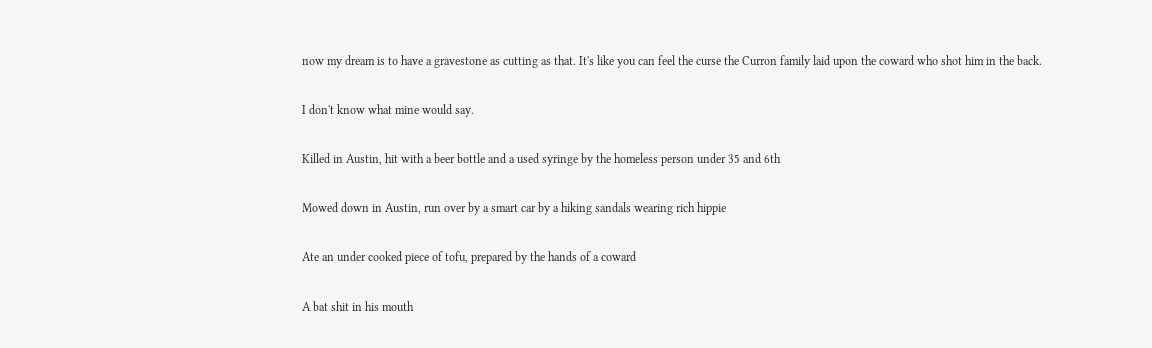now my dream is to have a gravestone as cutting as that. It's like you can feel the curse the Curron family laid upon the coward who shot him in the back.

I don't know what mine would say.

Killed in Austin, hit with a beer bottle and a used syringe by the homeless person under 35 and 6th

Mowed down in Austin, run over by a smart car by a hiking sandals wearing rich hippie

Ate an under cooked piece of tofu, prepared by the hands of a coward

A bat shit in his mouth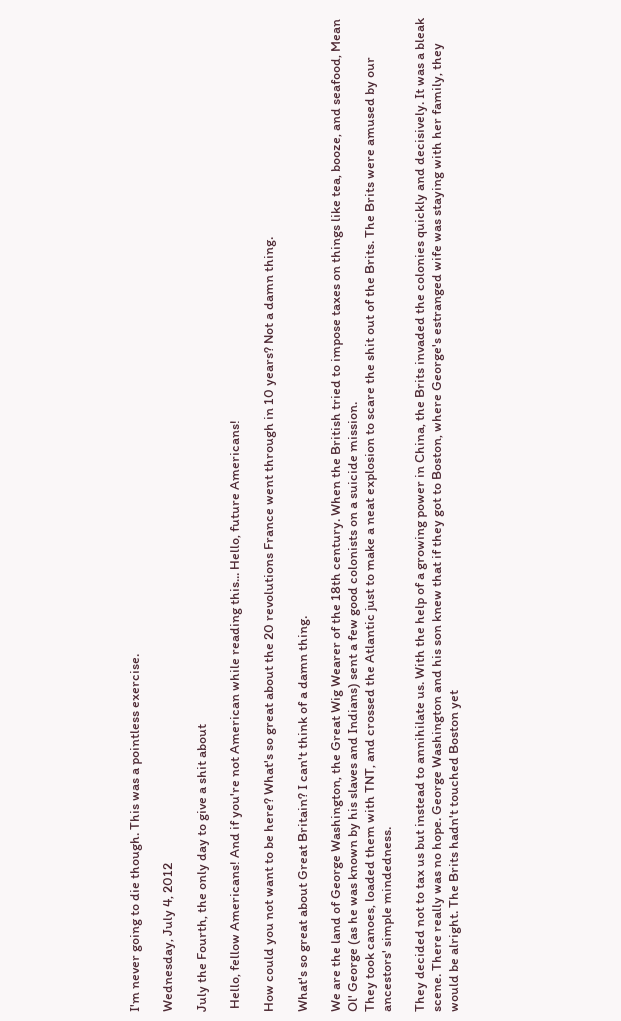I'm never going to die though. This was a pointless exercise.

Wednesday, July 4, 2012

July the Fourth, the only day to give a shit about

 Hello, fellow Americans! And if you're not American while reading this... Hello, future Americans!

How could you not want to be here? What's so great about the 20 revolutions France went through in 10 years? Not a damn thing.

What's so great about Great Britain? I can't think of a damn thing.

We are the land of George Washington, the Great Wig Wearer of the 18th century. When the British tried to impose taxes on things like tea, booze, and seafood, Mean Ol' George (as he was known by his slaves and Indians) sent a few good colonists on a suicide mission.
They took canoes, loaded them with TNT, and crossed the Atlantic just to make a neat explosion to scare the shit out of the Brits. The Brits were amused by our ancestors' simple mindedness.

They decided not to tax us but instead to annihilate us. With the help of a growing power in China, the Brits invaded the colonies quickly and decisively. It was a bleak scene. There really was no hope. George Washington and his son knew that if they got to Boston, where George's estranged wife was staying with her family, they would be alright. The Brits hadn't touched Boston yet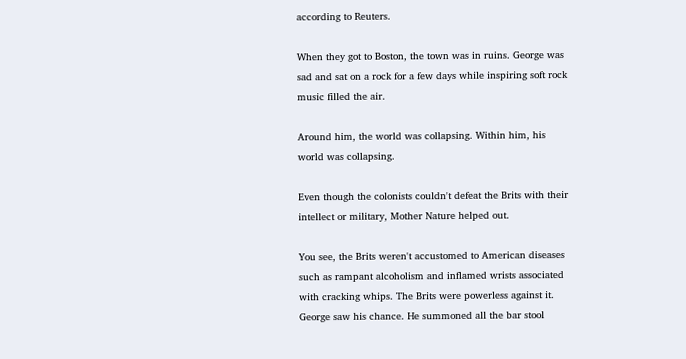according to Reuters.

When they got to Boston, the town was in ruins. George was sad and sat on a rock for a few days while inspiring soft rock music filled the air.

Around him, the world was collapsing. Within him, his world was collapsing.

Even though the colonists couldn't defeat the Brits with their intellect or military, Mother Nature helped out.

You see, the Brits weren't accustomed to American diseases such as rampant alcoholism and inflamed wrists associated with cracking whips. The Brits were powerless against it. George saw his chance. He summoned all the bar stool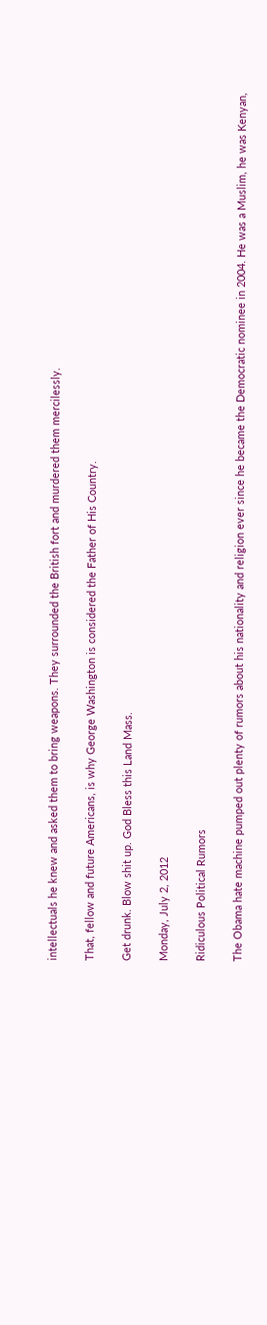intellectuals he knew and asked them to bring weapons. They surrounded the British fort and murdered them mercilessly.

That, fellow and future Americans, is why George Washington is considered the Father of His Country.

Get drunk. Blow shit up. God Bless this Land Mass.

Monday, July 2, 2012

Ridiculous Political Rumors

The Obama hate machine pumped out plenty of rumors about his nationality and religion ever since he became the Democratic nominee in 2004. He was a Muslim, he was Kenyan,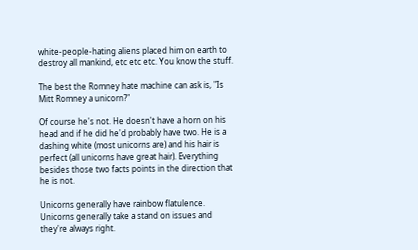white-people-hating aliens placed him on earth to destroy all mankind, etc etc etc. You know the stuff.

The best the Romney hate machine can ask is, "Is Mitt Romney a unicorn?"

Of course he's not. He doesn't have a horn on his head and if he did he'd probably have two. He is a dashing white (most unicorns are) and his hair is perfect (all unicorns have great hair). Everything besides those two facts points in the direction that he is not.

Unicorns generally have rainbow flatulence. Unicorns generally take a stand on issues and they're always right.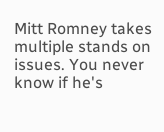Mitt Romney takes multiple stands on issues. You never know if he's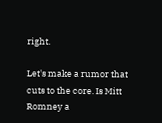right.

Let's make a rumor that cuts to the core. Is Mitt Romney a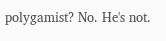polygamist? No. He's not.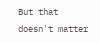But that doesn't matter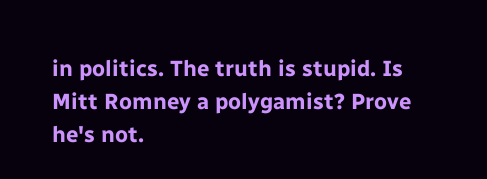in politics. The truth is stupid. Is Mitt Romney a polygamist? Prove he's not.